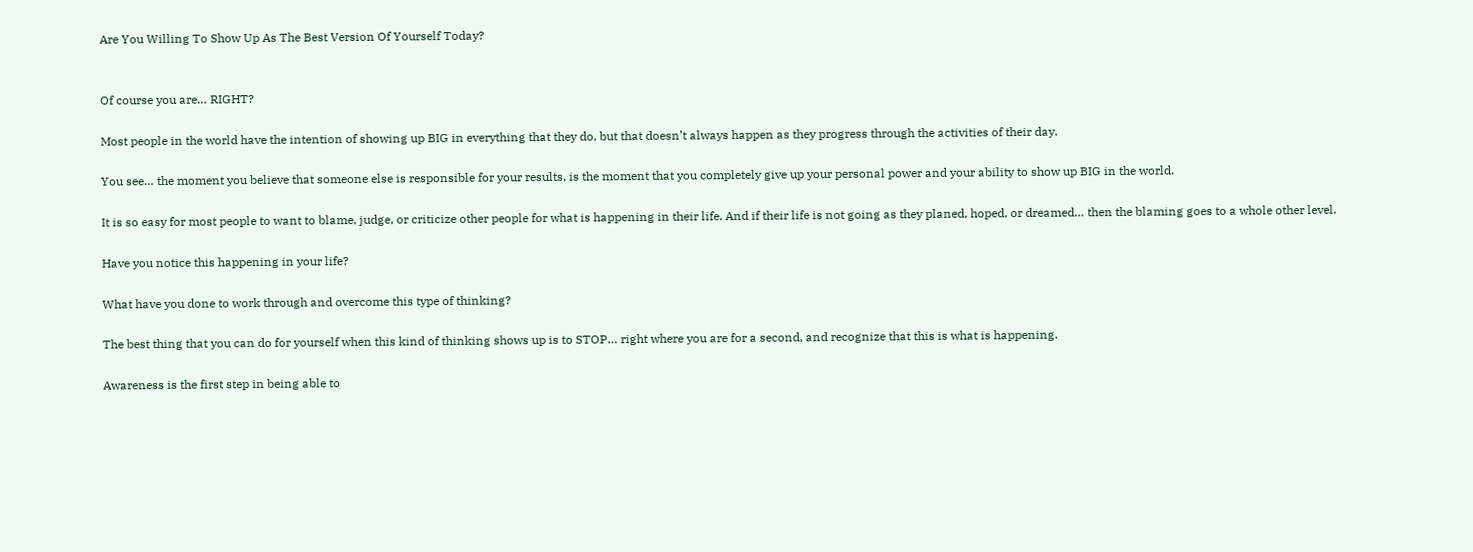Are You Willing To Show Up As The Best Version Of Yourself Today?


Of course you are… RIGHT?

Most people in the world have the intention of showing up BIG in everything that they do, but that doesn’t always happen as they progress through the activities of their day.

You see… the moment you believe that someone else is responsible for your results, is the moment that you completely give up your personal power and your ability to show up BIG in the world.

It is so easy for most people to want to blame, judge, or criticize other people for what is happening in their life. And if their life is not going as they planed, hoped, or dreamed… then the blaming goes to a whole other level.

Have you notice this happening in your life?

What have you done to work through and overcome this type of thinking?

The best thing that you can do for yourself when this kind of thinking shows up is to STOP… right where you are for a second, and recognize that this is what is happening.

Awareness is the first step in being able to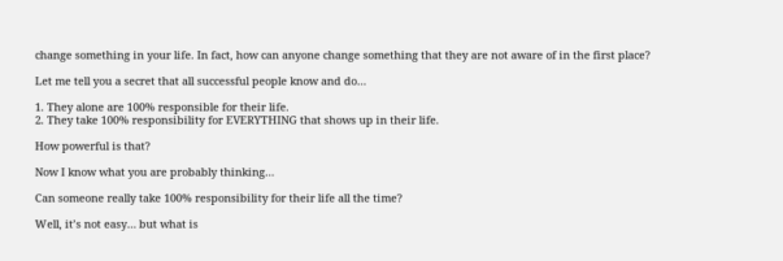change something in your life. In fact, how can anyone change something that they are not aware of in the first place?

Let me tell you a secret that all successful people know and do…

1. They alone are 100% responsible for their life.
2. They take 100% responsibility for EVERYTHING that shows up in their life.

How powerful is that?

Now I know what you are probably thinking…

Can someone really take 100% responsibility for their life all the time?

Well, it’s not easy… but what is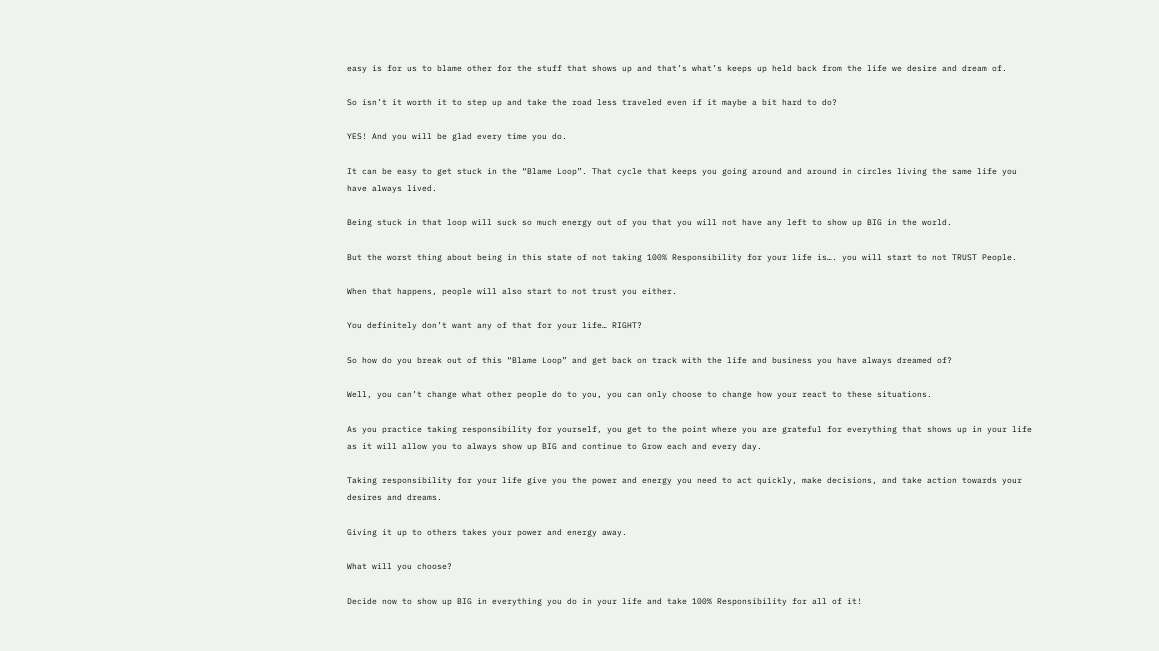easy is for us to blame other for the stuff that shows up and that’s what’s keeps up held back from the life we desire and dream of.

So isn’t it worth it to step up and take the road less traveled even if it maybe a bit hard to do?

YES! And you will be glad every time you do.

It can be easy to get stuck in the “Blame Loop”. That cycle that keeps you going around and around in circles living the same life you have always lived.

Being stuck in that loop will suck so much energy out of you that you will not have any left to show up BIG in the world.

But the worst thing about being in this state of not taking 100% Responsibility for your life is…. you will start to not TRUST People.

When that happens, people will also start to not trust you either.

You definitely don’t want any of that for your life… RIGHT?

So how do you break out of this “Blame Loop” and get back on track with the life and business you have always dreamed of?

Well, you can’t change what other people do to you, you can only choose to change how your react to these situations.

As you practice taking responsibility for yourself, you get to the point where you are grateful for everything that shows up in your life as it will allow you to always show up BIG and continue to Grow each and every day.

Taking responsibility for your life give you the power and energy you need to act quickly, make decisions, and take action towards your desires and dreams.

Giving it up to others takes your power and energy away.

What will you choose?

Decide now to show up BIG in everything you do in your life and take 100% Responsibility for all of it!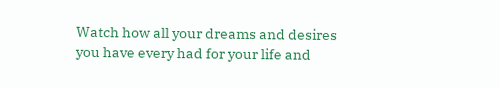Watch how all your dreams and desires you have every had for your life and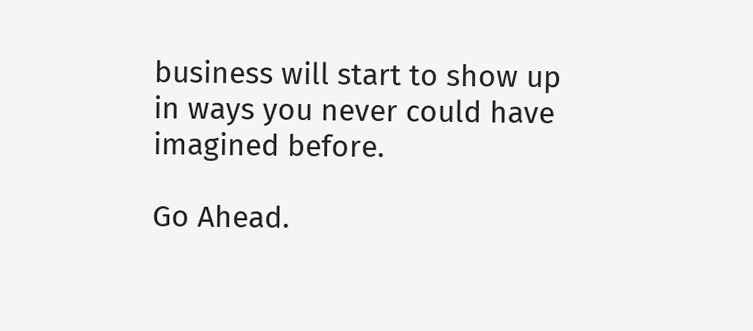business will start to show up in ways you never could have imagined before.

Go Ahead.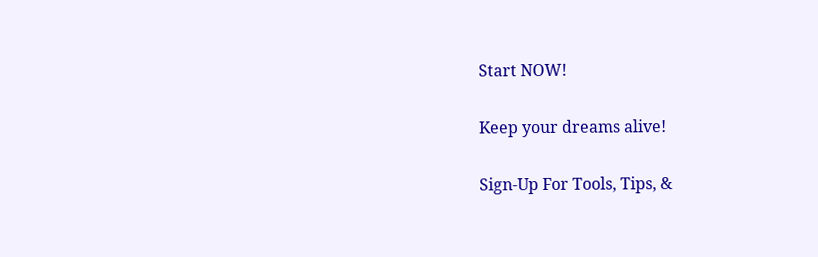Start NOW!

Keep your dreams alive!

Sign-Up For Tools, Tips, &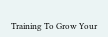Training To Grow Your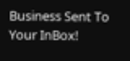Business Sent To Your InBox!